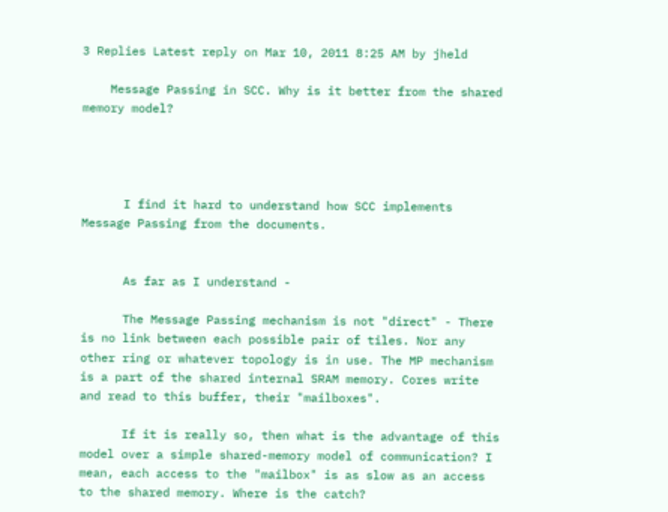3 Replies Latest reply on Mar 10, 2011 8:25 AM by jheld

    Message Passing in SCC. Why is it better from the shared memory model?




      I find it hard to understand how SCC implements Message Passing from the documents.


      As far as I understand -

      The Message Passing mechanism is not "direct" - There is no link between each possible pair of tiles. Nor any other ring or whatever topology is in use. The MP mechanism is a part of the shared internal SRAM memory. Cores write and read to this buffer, their "mailboxes".

      If it is really so, then what is the advantage of this model over a simple shared-memory model of communication? I mean, each access to the "mailbox" is as slow as an access to the shared memory. Where is the catch?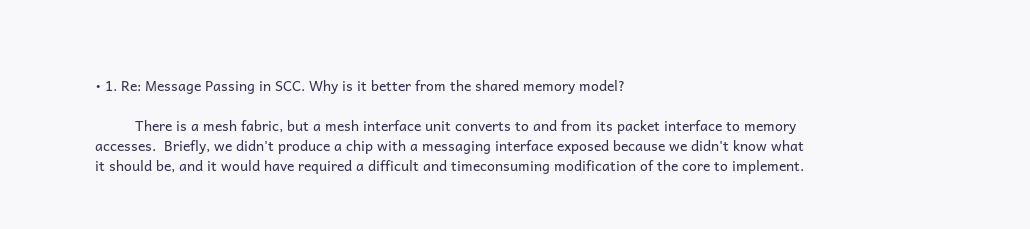• 1. Re: Message Passing in SCC. Why is it better from the shared memory model?

          There is a mesh fabric, but a mesh interface unit converts to and from its packet interface to memory accesses.  Briefly, we didn't produce a chip with a messaging interface exposed because we didn't know what it should be, and it would have required a difficult and timeconsuming modification of the core to implement.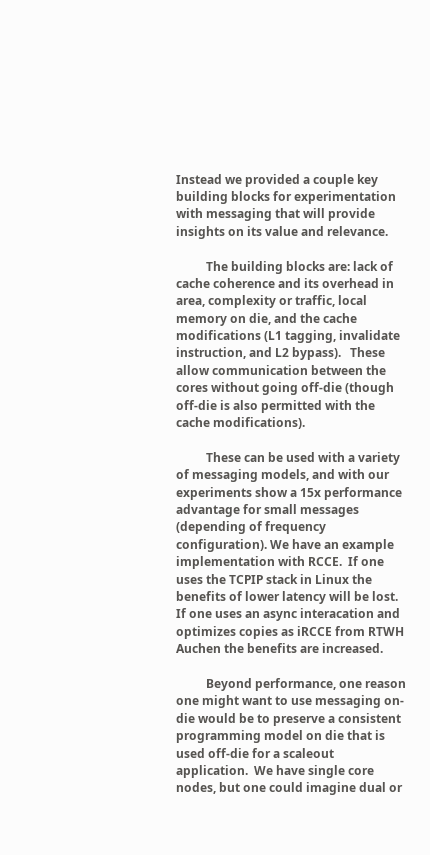Instead we provided a couple key building blocks for experimentation with messaging that will provide insights on its value and relevance.

          The building blocks are: lack of cache coherence and its overhead in area, complexity or traffic, local memory on die, and the cache modifications (L1 tagging, invalidate instruction, and L2 bypass).   These allow communication between the cores without going off-die (though off-die is also permitted with the cache modifications).

          These can be used with a variety of messaging models, and with our experiments show a 15x performance advantage for small messages (depending of frequency configuration). We have an example implementation with RCCE.  If one uses the TCPIP stack in Linux the benefits of lower latency will be lost.  If one uses an async interacation and optimizes copies as iRCCE from RTWH Auchen the benefits are increased.

          Beyond performance, one reason one might want to use messaging on-die would be to preserve a consistent programming model on die that is used off-die for a scaleout application.  We have single core nodes, but one could imagine dual or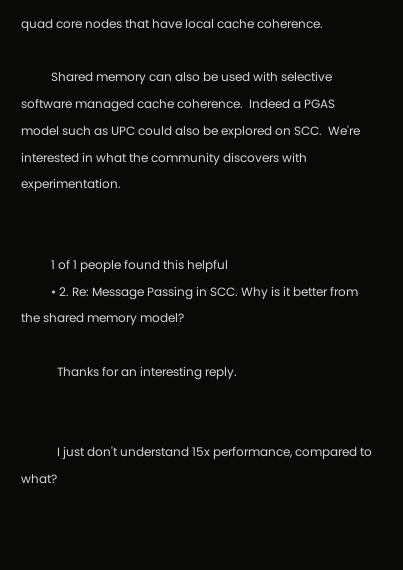quad core nodes that have local cache coherence.

          Shared memory can also be used with selective software managed cache coherence.  Indeed a PGAS model such as UPC could also be explored on SCC.  We're interested in what the community discovers with experimentation.


          1 of 1 people found this helpful
          • 2. Re: Message Passing in SCC. Why is it better from the shared memory model?

            Thanks for an interesting reply.


            I just don't understand 15x performance, compared to what?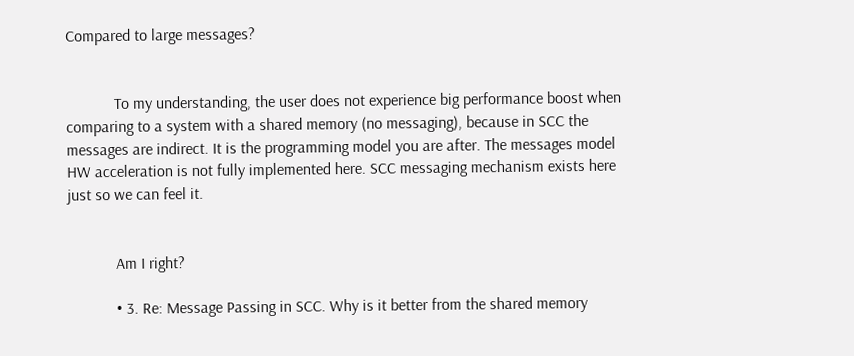Compared to large messages?


            To my understanding, the user does not experience big performance boost when comparing to a system with a shared memory (no messaging), because in SCC the messages are indirect. It is the programming model you are after. The messages model HW acceleration is not fully implemented here. SCC messaging mechanism exists here just so we can feel it.


            Am I right?

            • 3. Re: Message Passing in SCC. Why is it better from the shared memory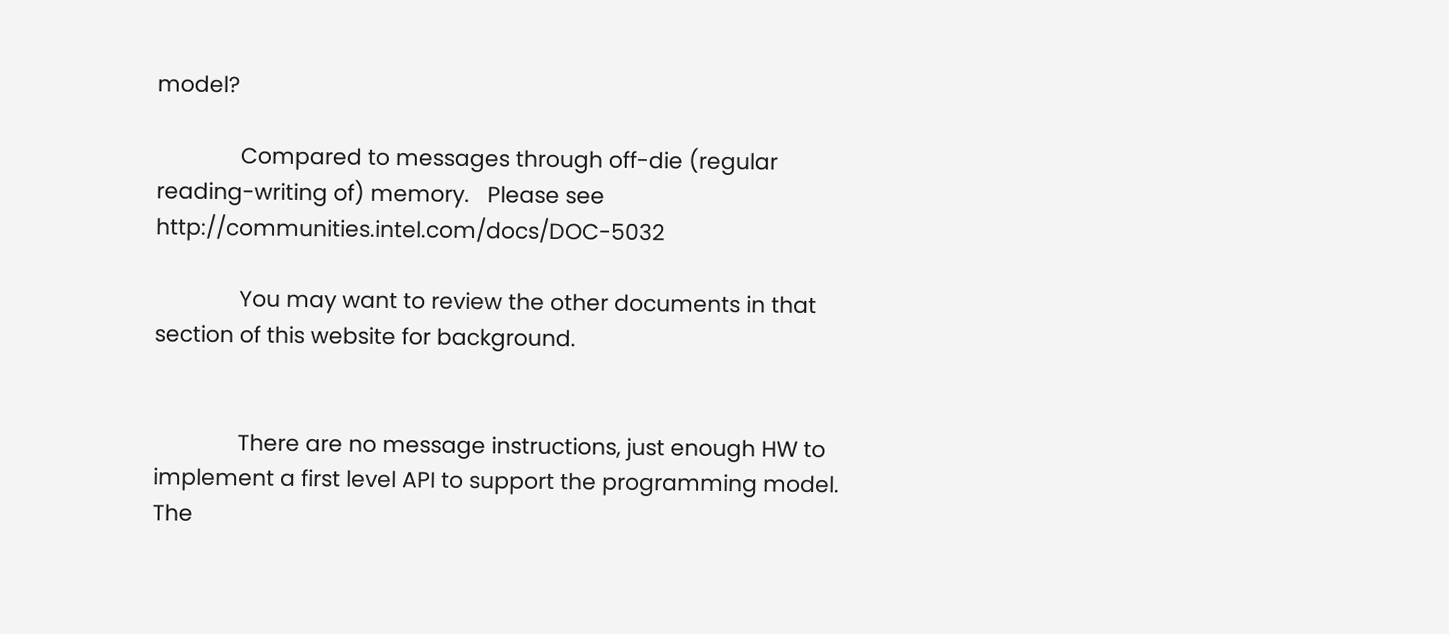model?

              Compared to messages through off-die (regular reading-writing of) memory.   Please see http://communities.intel.com/docs/DOC-5032

              You may want to review the other documents in that section of this website for background.


              There are no message instructions, just enough HW to implement a first level API to support the programming model.  The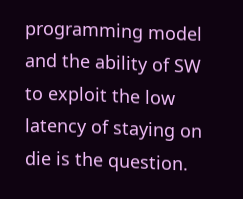programming model and the ability of SW to exploit the low latency of staying on die is the question.